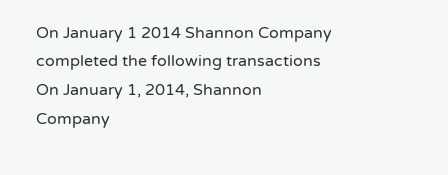On January 1 2014 Shannon Company completed the following transactions
On January 1, 2014, Shannon Company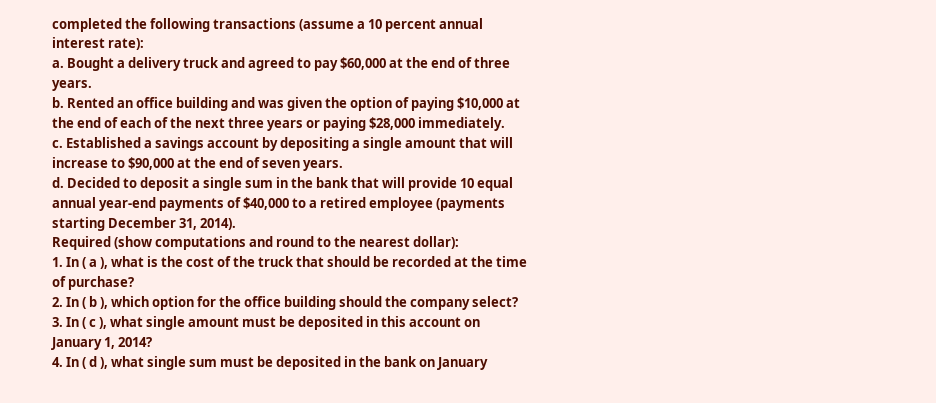completed the following transactions (assume a 10 percent annual interest rate):
a. Bought a delivery truck and agreed to pay $60,000 at the end of three years.
b. Rented an office building and was given the option of paying $10,000 at the end of each of the next three years or paying $28,000 immediately.
c. Established a savings account by depositing a single amount that will increase to $90,000 at the end of seven years.
d. Decided to deposit a single sum in the bank that will provide 10 equal annual year-end payments of $40,000 to a retired employee (payments starting December 31, 2014).
Required (show computations and round to the nearest dollar):
1. In ( a ), what is the cost of the truck that should be recorded at the time of purchase?
2. In ( b ), which option for the office building should the company select?
3. In ( c ), what single amount must be deposited in this account on January 1, 2014?
4. In ( d ), what single sum must be deposited in the bank on January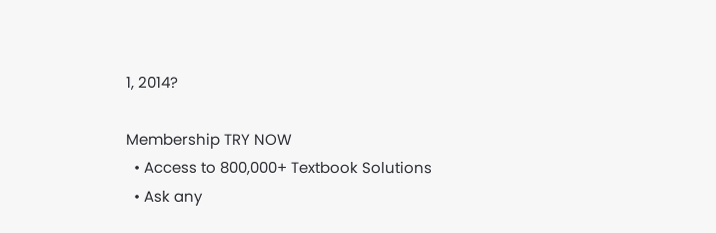1, 2014?

Membership TRY NOW
  • Access to 800,000+ Textbook Solutions
  • Ask any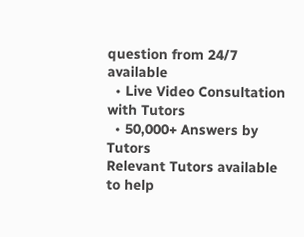question from 24/7 available
  • Live Video Consultation with Tutors
  • 50,000+ Answers by Tutors
Relevant Tutors available to help